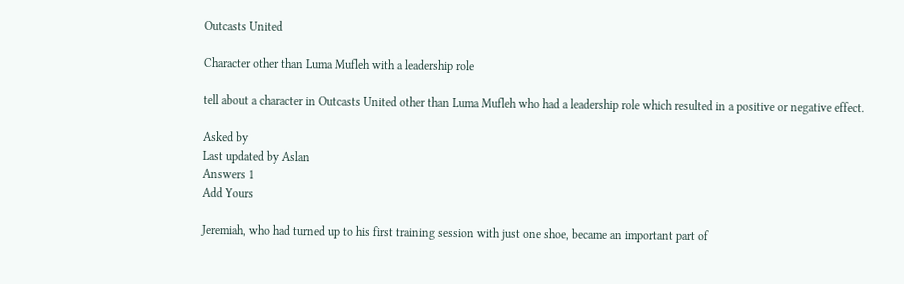Outcasts United

Character other than Luma Mufleh with a leadership role

tell about a character in Outcasts United other than Luma Mufleh who had a leadership role which resulted in a positive or negative effect.

Asked by
Last updated by Aslan
Answers 1
Add Yours

Jeremiah, who had turned up to his first training session with just one shoe, became an important part of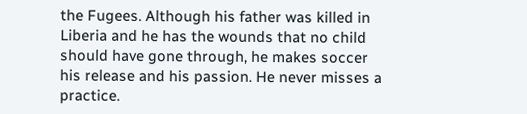the Fugees. Although his father was killed in Liberia and he has the wounds that no child should have gone through, he makes soccer his release and his passion. He never misses a practice.